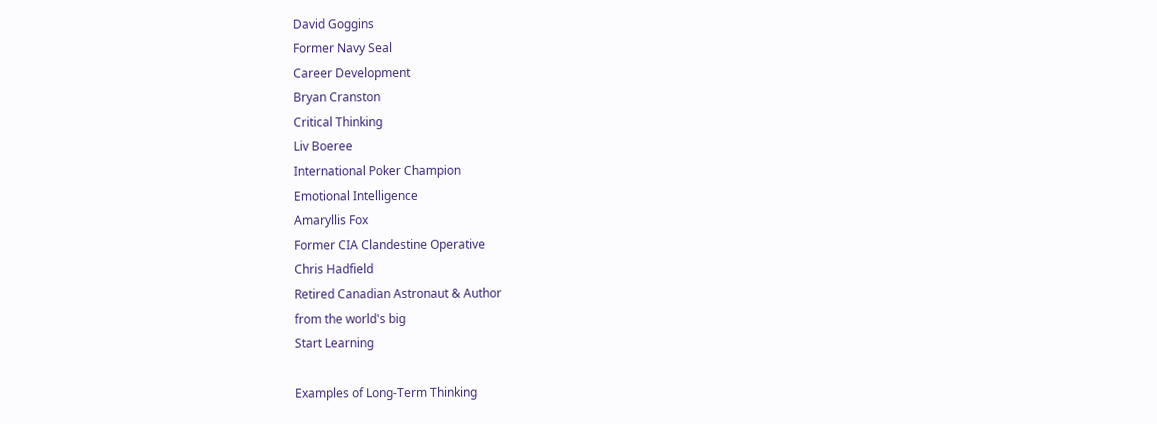David Goggins
Former Navy Seal
Career Development
Bryan Cranston
Critical Thinking
Liv Boeree
International Poker Champion
Emotional Intelligence
Amaryllis Fox
Former CIA Clandestine Operative
Chris Hadfield
Retired Canadian Astronaut & Author
from the world's big
Start Learning

Examples of Long-Term Thinking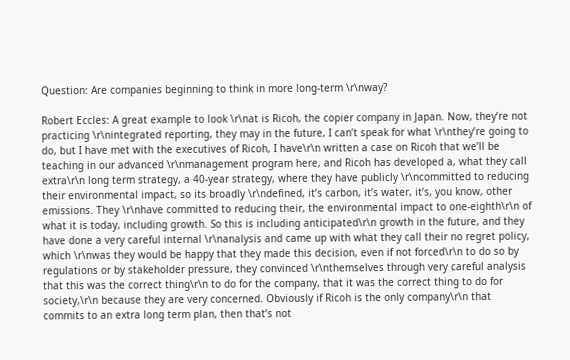Question: Are companies beginning to think in more long-term \r\nway?

Robert Eccles: A great example to look \r\nat is Ricoh, the copier company in Japan. Now, they’re not practicing \r\nintegrated reporting, they may in the future, I can’t speak for what \r\nthey’re going to do, but I have met with the executives of Ricoh, I have\r\n written a case on Ricoh that we’ll be teaching in our advanced \r\nmanagement program here, and Ricoh has developed a, what they call extra\r\n long term strategy, a 40-year strategy, where they have publicly \r\ncommitted to reducing their environmental impact, so its broadly \r\ndefined, it’s carbon, it’s water, it’s, you know, other emissions. They \r\nhave committed to reducing their, the environmental impact to one-eighth\r\n of what it is today, including growth. So this is including anticipated\r\n growth in the future, and they have done a very careful internal \r\nanalysis and came up with what they call their no regret policy, which \r\nwas they would be happy that they made this decision, even if not forced\r\n to do so by regulations or by stakeholder pressure, they convinced \r\nthemselves through very careful analysis that this was the correct thing\r\n to do for the company, that it was the correct thing to do for society,\r\n because they are very concerned. Obviously if Ricoh is the only company\r\n that commits to an extra long term plan, then that’s not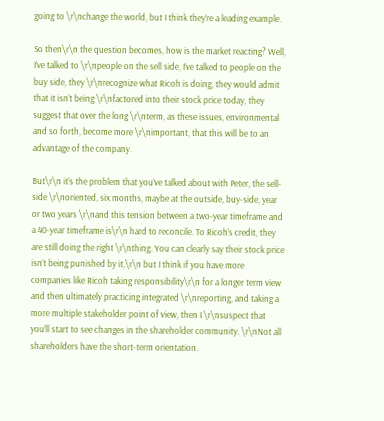going to \r\nchange the world, but I think they’re a leading example.

So then\r\n the question becomes, how is the market reacting? Well, I’ve talked to \r\npeople on the sell side, I’ve talked to people on the buy side, they \r\nrecognize what Ricoh is doing, they would admit that it isn’t being \r\nfactored into their stock price today, they suggest that over the long \r\nterm, as these issues, environmental and so forth, become more \r\nimportant, that this will be to an advantage of the company.

But\r\n it’s the problem that you’ve talked about with Peter, the sell-side \r\noriented, six months, maybe at the outside, buy-side, year or two years \r\nand this tension between a two-year timeframe and a 40-year timeframe is\r\n hard to reconcile. To Ricoh’s credit, they are still doing the right \r\nthing. You can clearly say their stock price isn’t being punished by it,\r\n but I think if you have more companies like Ricoh taking responsibility\r\n for a longer term view and then ultimately practicing integrated \r\nreporting, and taking a more multiple stakeholder point of view, then I \r\nsuspect that you’ll start to see changes in the shareholder community. \r\nNot all shareholders have the short-term orientation.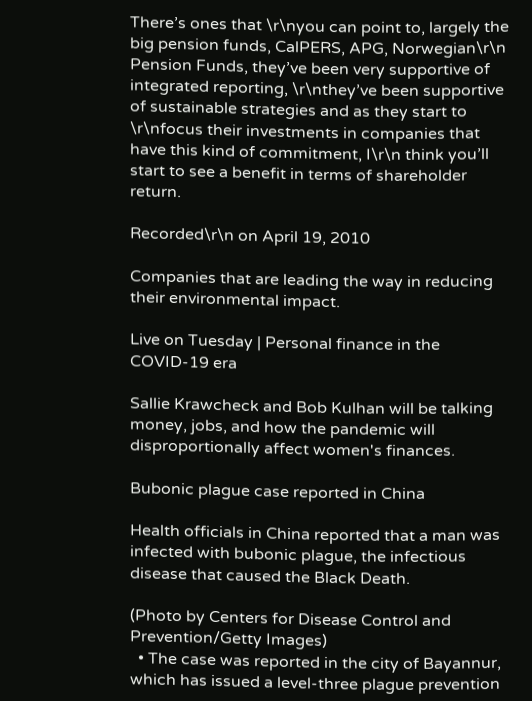There’s ones that \r\nyou can point to, largely the big pension funds, CalPERS, APG, Norwegian\r\n Pension Funds, they’ve been very supportive of integrated reporting, \r\nthey’ve been supportive of sustainable strategies and as they start to \r\nfocus their investments in companies that have this kind of commitment, I\r\n think you’ll start to see a benefit in terms of shareholder return.

Recorded\r\n on April 19, 2010

Companies that are leading the way in reducing their environmental impact.

Live on Tuesday | Personal finance in the COVID-19 era

Sallie Krawcheck and Bob Kulhan will be talking money, jobs, and how the pandemic will disproportionally affect women's finances.

Bubonic plague case reported in China

Health officials in China reported that a man was infected with bubonic plague, the infectious disease that caused the Black Death.

(Photo by Centers for Disease Control and Prevention/Getty Images)
  • The case was reported in the city of Bayannur, which has issued a level-three plague prevention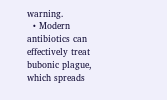warning.
  • Modern antibiotics can effectively treat bubonic plague, which spreads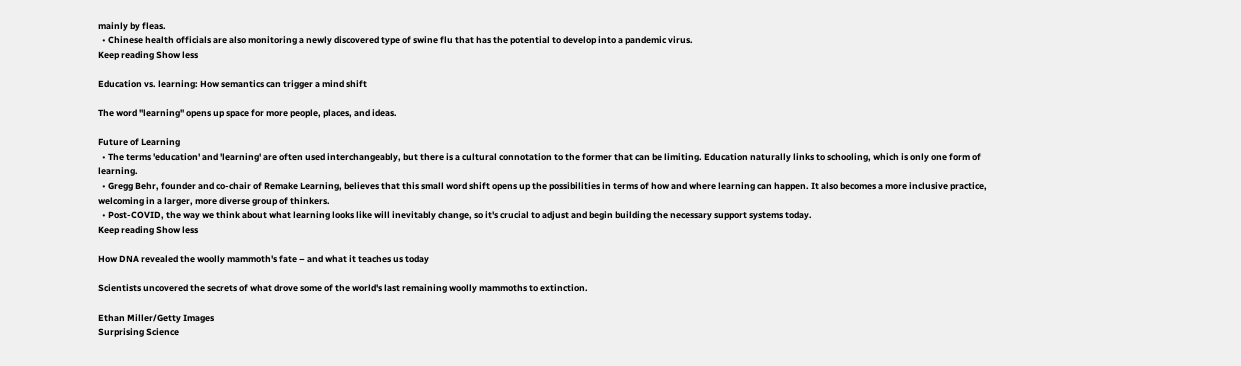mainly by fleas.
  • Chinese health officials are also monitoring a newly discovered type of swine flu that has the potential to develop into a pandemic virus.
Keep reading Show less

Education vs. learning: How semantics can trigger a mind shift

The word "learning" opens up space for more people, places, and ideas.

Future of Learning
  • The terms 'education' and 'learning' are often used interchangeably, but there is a cultural connotation to the former that can be limiting. Education naturally links to schooling, which is only one form of learning.
  • Gregg Behr, founder and co-chair of Remake Learning, believes that this small word shift opens up the possibilities in terms of how and where learning can happen. It also becomes a more inclusive practice, welcoming in a larger, more diverse group of thinkers.
  • Post-COVID, the way we think about what learning looks like will inevitably change, so it's crucial to adjust and begin building the necessary support systems today.
Keep reading Show less

How DNA revealed the woolly mammoth's fate – and what it teaches us today

Scientists uncovered the secrets of what drove some of the world's last remaining woolly mammoths to extinction.

Ethan Miller/Getty Images
Surprising Science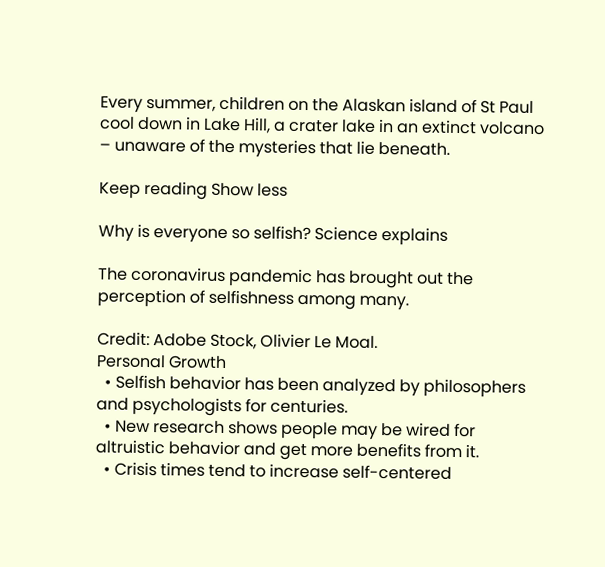Every summer, children on the Alaskan island of St Paul cool down in Lake Hill, a crater lake in an extinct volcano – unaware of the mysteries that lie beneath.

Keep reading Show less

Why is everyone so selfish? Science explains

The coronavirus pandemic has brought out the perception of selfishness among many.

Credit: Adobe Stock, Olivier Le Moal.
Personal Growth
  • Selfish behavior has been analyzed by philosophers and psychologists for centuries.
  • New research shows people may be wired for altruistic behavior and get more benefits from it.
  • Crisis times tend to increase self-centered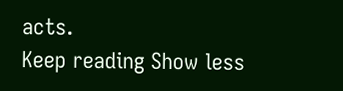acts.
Keep reading Show less